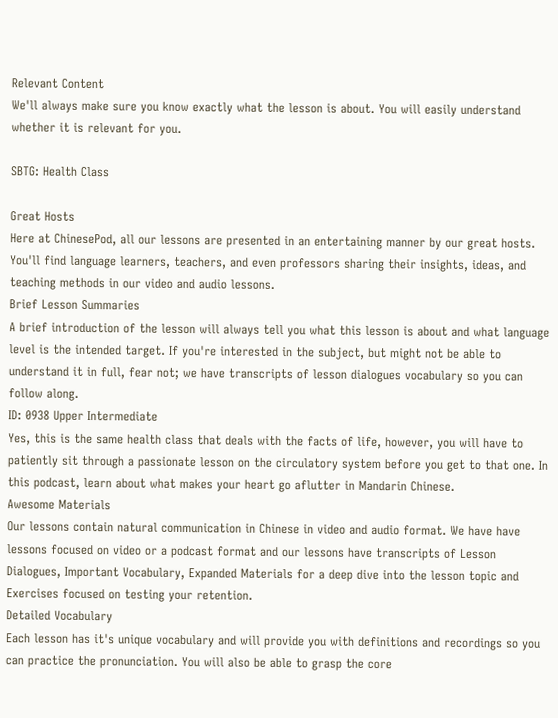Relevant Content
We'll always make sure you know exactly what the lesson is about. You will easily understand whether it is relevant for you.

SBTG: Health Class

Great Hosts
Here at ChinesePod, all our lessons are presented in an entertaining manner by our great hosts. You'll find language learners, teachers, and even professors sharing their insights, ideas, and teaching methods in our video and audio lessons.
Brief Lesson Summaries
A brief introduction of the lesson will always tell you what this lesson is about and what language level is the intended target. If you're interested in the subject, but might not be able to understand it in full, fear not; we have transcripts of lesson dialogues vocabulary so you can follow along.
ID: 0938 Upper Intermediate
Yes, this is the same health class that deals with the facts of life, however, you will have to patiently sit through a passionate lesson on the circulatory system before you get to that one. In this podcast, learn about what makes your heart go aflutter in Mandarin Chinese.
Awesome Materials
Our lessons contain natural communication in Chinese in video and audio format. We have have lessons focused on video or a podcast format and our lessons have transcripts of Lesson Dialogues, Important Vocabulary, Expanded Materials for a deep dive into the lesson topic and Exercises focused on testing your retention.
Detailed Vocabulary
Each lesson has it's unique vocabulary and will provide you with definitions and recordings so you can practice the pronunciation. You will also be able to grasp the core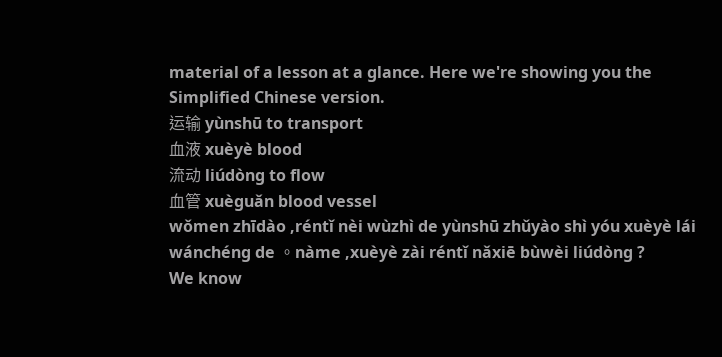material of a lesson at a glance. Here we're showing you the Simplified Chinese version.
运输 yùnshū to transport
血液 xuèyè blood
流动 liúdòng to flow
血管 xuèguǎn blood vessel
wǒmen zhīdào ,réntǐ nèi wùzhì de yùnshū zhǔyào shì yóu xuèyè lái wánchéng de 。nàme ,xuèyè zài réntǐ nǎxiē bùwèi liúdòng ?
We know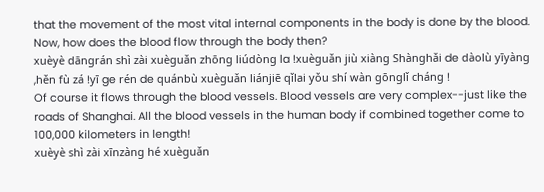that the movement of the most vital internal components in the body is done by the blood. Now, how does the blood flow through the body then?
xuèyè dāngrán shì zài xuèguǎn zhōng liúdòng la !xuèguǎn jiù xiàng Shànghǎi de dàolù yīyàng ,hěn fù zá !yī ge rén de quánbù xuèguǎn liánjiē qǐlai yǒu shí wàn gōnglǐ cháng !
Of course it flows through the blood vessels. Blood vessels are very complex--just like the roads of Shanghai. All the blood vessels in the human body if combined together come to 100,000 kilometers in length!
xuèyè shì zài xīnzàng hé xuèguǎn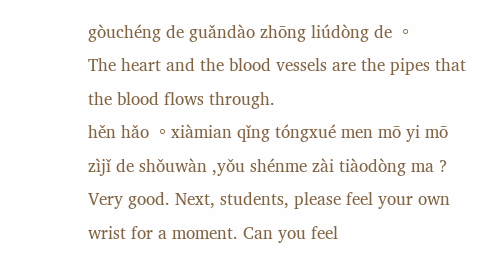gòuchéng de guǎndào zhōng liúdòng de 。
The heart and the blood vessels are the pipes that the blood flows through.
hěn hǎo 。xiàmian qǐng tóngxué men mō yi mō zìjǐ de shǒuwàn ,yǒu shénme zài tiàodòng ma ?
Very good. Next, students, please feel your own wrist for a moment. Can you feel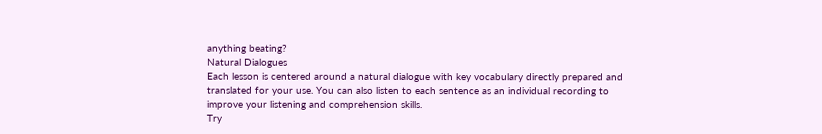anything beating?
Natural Dialogues
Each lesson is centered around a natural dialogue with key vocabulary directly prepared and translated for your use. You can also listen to each sentence as an individual recording to improve your listening and comprehension skills.
Try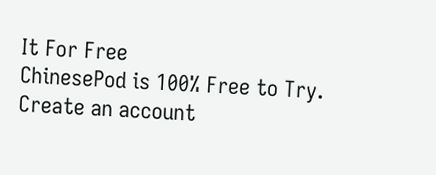It For Free
ChinesePod is 100% Free to Try. Create an account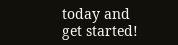today and get started!